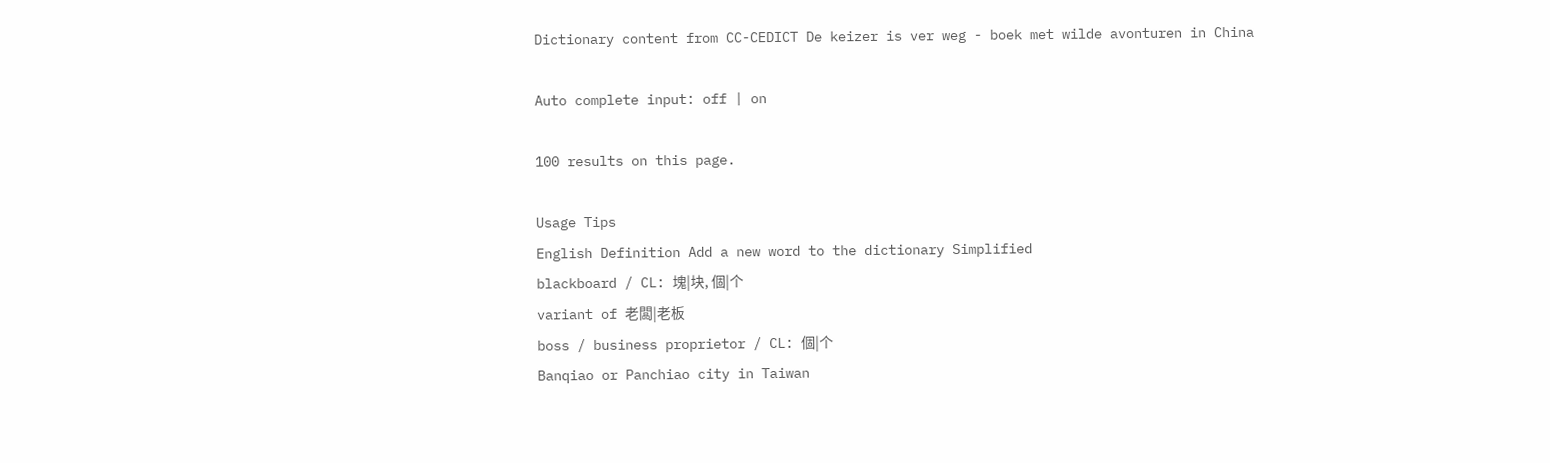Dictionary content from CC-CEDICT De keizer is ver weg - boek met wilde avonturen in China

Auto complete input: off | on

100 results on this page.

Usage Tips
English Definition Add a new word to the dictionary Simplified
blackboard / CL: 塊|块, 個|个
variant of 老闆|老板
boss / business proprietor / CL: 個|个
Banqiao or Panchiao city in Taiwan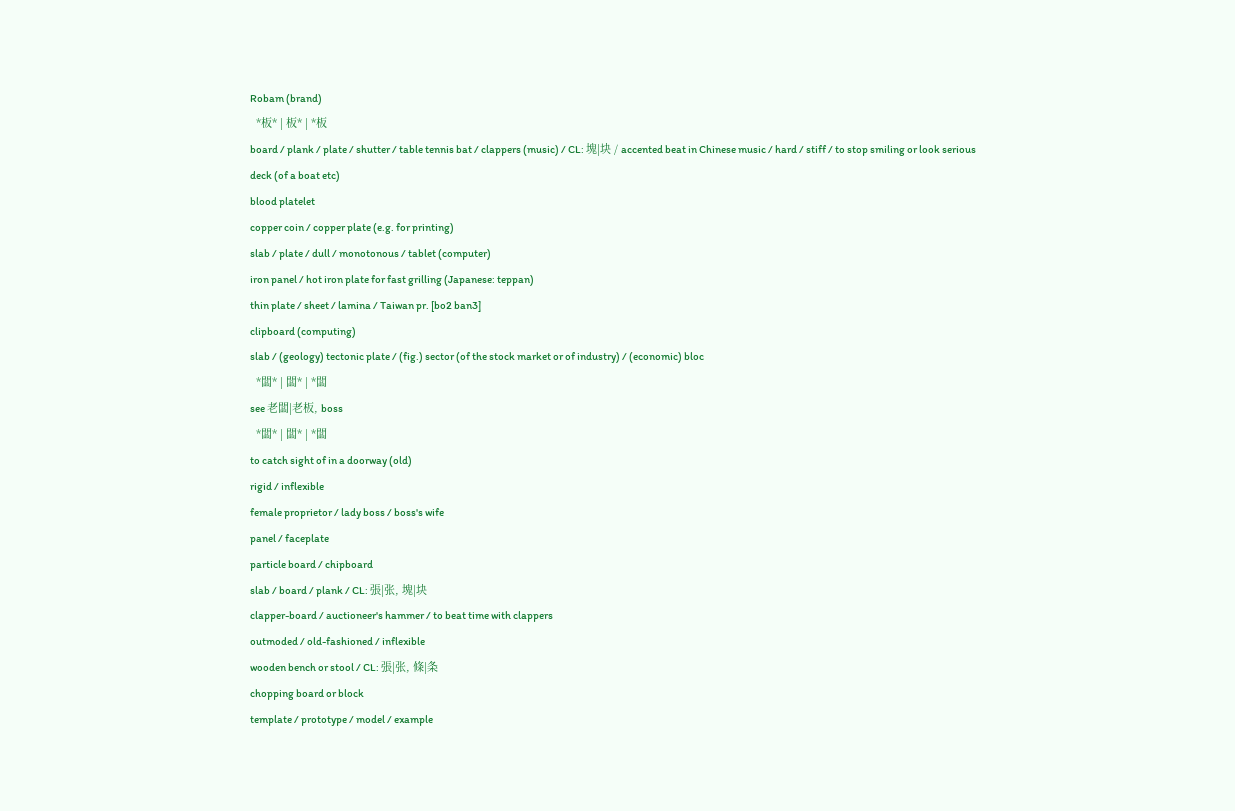Robam (brand)
  *板* | 板* | *板
board / plank / plate / shutter / table tennis bat / clappers (music) / CL: 塊|块 / accented beat in Chinese music / hard / stiff / to stop smiling or look serious
deck (of a boat etc)
blood platelet
copper coin / copper plate (e.g. for printing)
slab / plate / dull / monotonous / tablet (computer)
iron panel / hot iron plate for fast grilling (Japanese: teppan)
thin plate / sheet / lamina / Taiwan pr. [bo2 ban3]
clipboard (computing)
slab / (geology) tectonic plate / (fig.) sector (of the stock market or of industry) / (economic) bloc
  *闆* | 闆* | *闆
see 老闆|老板, boss
  *闆* | 闆* | *闆
to catch sight of in a doorway (old)
rigid / inflexible
female proprietor / lady boss / boss's wife
panel / faceplate
particle board / chipboard
slab / board / plank / CL: 張|张, 塊|块
clapper-board / auctioneer's hammer / to beat time with clappers
outmoded / old-fashioned / inflexible
wooden bench or stool / CL: 張|张, 條|条
chopping board or block
template / prototype / model / example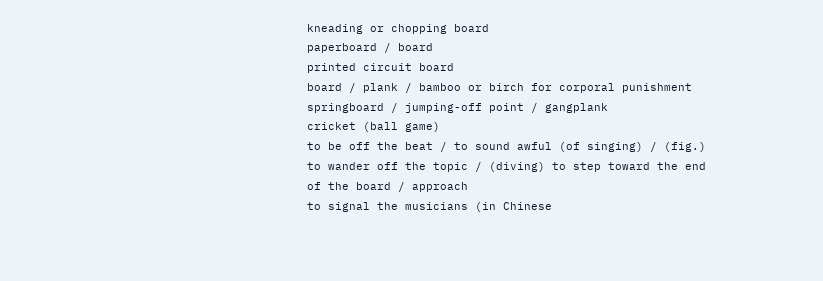kneading or chopping board
paperboard / board
printed circuit board
board / plank / bamboo or birch for corporal punishment
springboard / jumping-off point / gangplank
cricket (ball game)
to be off the beat / to sound awful (of singing) / (fig.) to wander off the topic / (diving) to step toward the end of the board / approach
to signal the musicians (in Chinese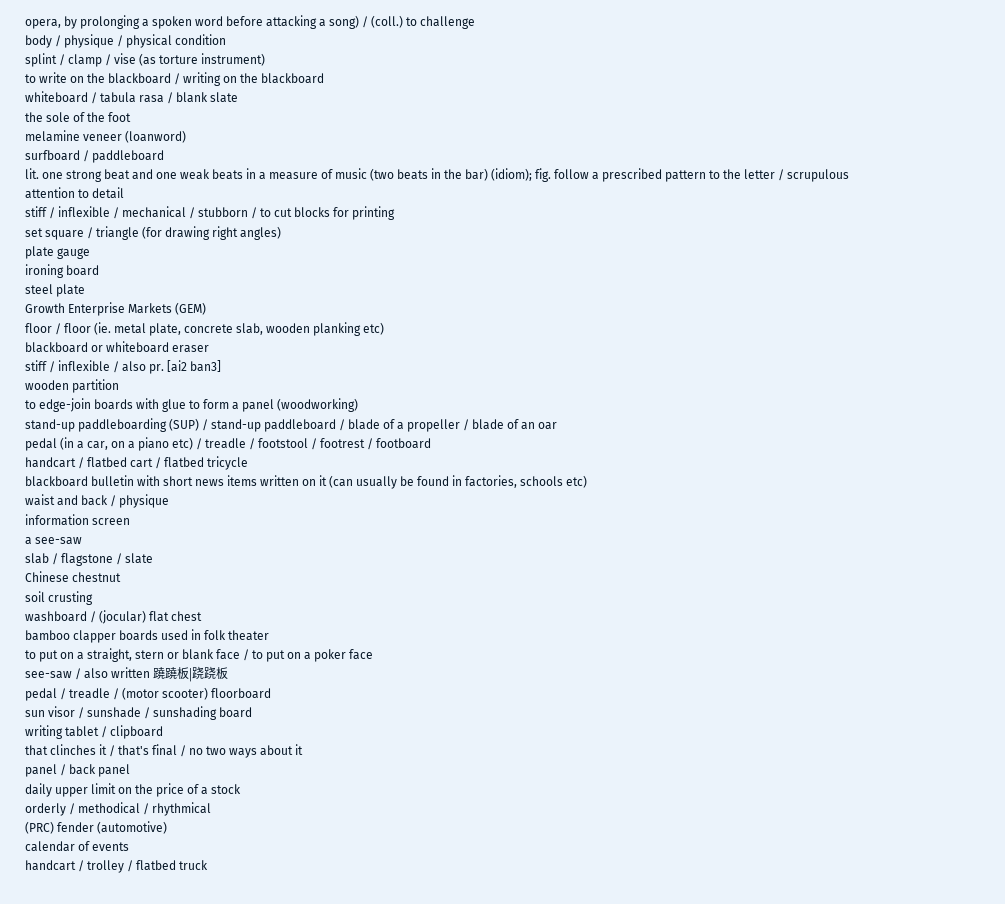opera, by prolonging a spoken word before attacking a song) / (coll.) to challenge
body / physique / physical condition
splint / clamp / vise (as torture instrument)
to write on the blackboard / writing on the blackboard
whiteboard / tabula rasa / blank slate
the sole of the foot
melamine veneer (loanword)
surfboard / paddleboard
lit. one strong beat and one weak beats in a measure of music (two beats in the bar) (idiom); fig. follow a prescribed pattern to the letter / scrupulous attention to detail
stiff / inflexible / mechanical / stubborn / to cut blocks for printing
set square / triangle (for drawing right angles)
plate gauge
ironing board
steel plate
Growth Enterprise Markets (GEM)
floor / floor (ie. metal plate, concrete slab, wooden planking etc)
blackboard or whiteboard eraser
stiff / inflexible / also pr. [ai2 ban3]
wooden partition
to edge-join boards with glue to form a panel (woodworking)
stand-up paddleboarding (SUP) / stand-up paddleboard / blade of a propeller / blade of an oar
pedal (in a car, on a piano etc) / treadle / footstool / footrest / footboard
handcart / flatbed cart / flatbed tricycle
blackboard bulletin with short news items written on it (can usually be found in factories, schools etc)
waist and back / physique
information screen
a see-saw
slab / flagstone / slate
Chinese chestnut
soil crusting
washboard / (jocular) flat chest
bamboo clapper boards used in folk theater
to put on a straight, stern or blank face / to put on a poker face
see-saw / also written 蹺蹺板|跷跷板
pedal / treadle / (motor scooter) floorboard
sun visor / sunshade / sunshading board
writing tablet / clipboard
that clinches it / that's final / no two ways about it
panel / back panel
daily upper limit on the price of a stock
orderly / methodical / rhythmical
(PRC) fender (automotive)
calendar of events
handcart / trolley / flatbed truck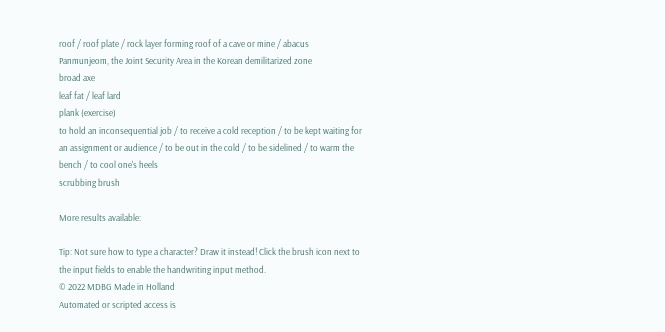roof / roof plate / rock layer forming roof of a cave or mine / abacus
Panmunjeom, the Joint Security Area in the Korean demilitarized zone
broad axe
leaf fat / leaf lard
plank (exercise)
to hold an inconsequential job / to receive a cold reception / to be kept waiting for an assignment or audience / to be out in the cold / to be sidelined / to warm the bench / to cool one's heels
scrubbing brush

More results available:

Tip: Not sure how to type a character? Draw it instead! Click the brush icon next to the input fields to enable the handwriting input method.
© 2022 MDBG Made in Holland
Automated or scripted access is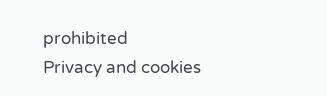prohibited
Privacy and cookies